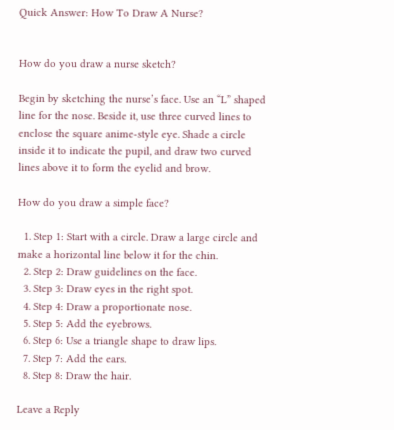Quick Answer: How To Draw A Nurse?


How do you draw a nurse sketch?

Begin by sketching the nurse’s face. Use an “L” shaped line for the nose. Beside it, use three curved lines to enclose the square anime-style eye. Shade a circle inside it to indicate the pupil, and draw two curved lines above it to form the eyelid and brow.

How do you draw a simple face?

  1. Step 1: Start with a circle. Draw a large circle and make a horizontal line below it for the chin.
  2. Step 2: Draw guidelines on the face.
  3. Step 3: Draw eyes in the right spot.
  4. Step 4: Draw a proportionate nose.
  5. Step 5: Add the eyebrows.
  6. Step 6: Use a triangle shape to draw lips.
  7. Step 7: Add the ears.
  8. Step 8: Draw the hair.

Leave a Reply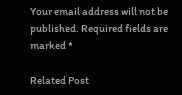Your email address will not be published. Required fields are marked *

Related Post